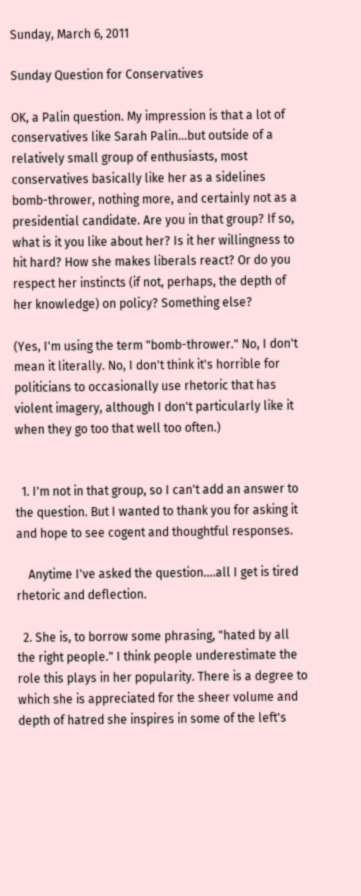Sunday, March 6, 2011

Sunday Question for Conservatives

OK, a Palin question. My impression is that a lot of conservatives like Sarah Palin...but outside of a relatively small group of enthusiasts, most conservatives basically like her as a sidelines bomb-thrower, nothing more, and certainly not as a presidential candidate. Are you in that group? If so, what is it you like about her? Is it her willingness to hit hard? How she makes liberals react? Or do you respect her instincts (if not, perhaps, the depth of her knowledge) on policy? Something else?

(Yes, I'm using the term "bomb-thrower." No, I don't mean it literally. No, I don't think it's horrible for politicians to occasionally use rhetoric that has violent imagery, although I don't particularly like it when they go too that well too often.)


  1. I'm not in that group, so I can't add an answer to the question. But I wanted to thank you for asking it and hope to see cogent and thoughtful responses.

    Anytime I've asked the question....all I get is tired rhetoric and deflection.

  2. She is, to borrow some phrasing, "hated by all the right people." I think people underestimate the role this plays in her popularity. There is a degree to which she is appreciated for the sheer volume and depth of hatred she inspires in some of the left's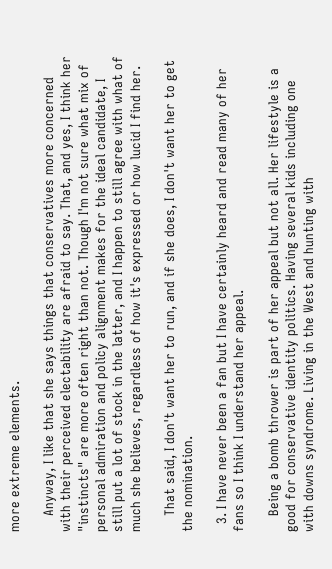more extreme elements.

    Anyway, I like that she says things that conservatives more concerned with their perceived electability are afraid to say. That, and yes, I think her "instincts" are more often right than not. Though I'm not sure what mix of personal admiration and policy alignment makes for the ideal candidate, I still put a lot of stock in the latter, and I happen to still agree with what of much she believes, regardless of how it's expressed or how lucid I find her.

    That said, I don't want her to run, and if she does, I don't want her to get the nomination.

  3. I have never been a fan but I have certainly heard and read many of her fans so I think I understand her appeal.

    Being a bomb thrower is part of her appeal but not all. Her lifestyle is a good for conservative identity politics. Having several kids including one with downs syndrome. Living in the West and hunting with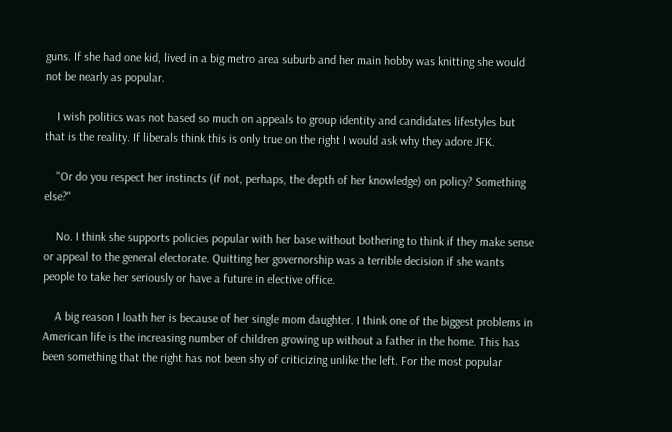guns. If she had one kid, lived in a big metro area suburb and her main hobby was knitting she would not be nearly as popular.

    I wish politics was not based so much on appeals to group identity and candidates lifestyles but that is the reality. If liberals think this is only true on the right I would ask why they adore JFK.

    "Or do you respect her instincts (if not, perhaps, the depth of her knowledge) on policy? Something else?"

    No. I think she supports policies popular with her base without bothering to think if they make sense or appeal to the general electorate. Quitting her governorship was a terrible decision if she wants people to take her seriously or have a future in elective office.

    A big reason I loath her is because of her single mom daughter. I think one of the biggest problems in American life is the increasing number of children growing up without a father in the home. This has been something that the right has not been shy of criticizing unlike the left. For the most popular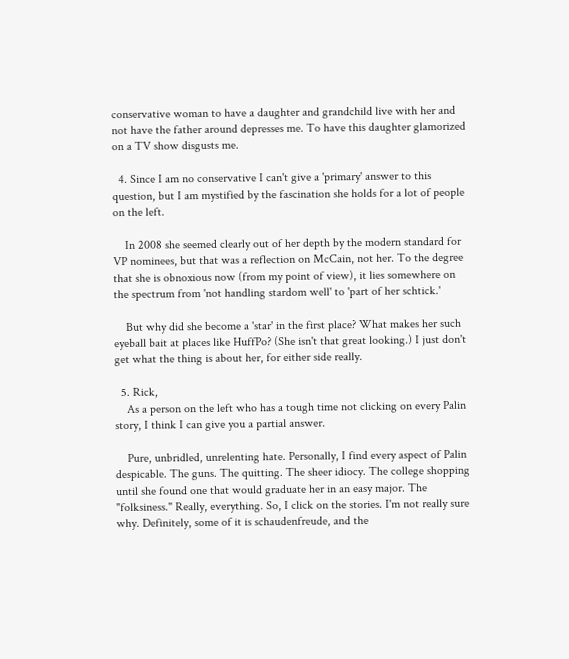conservative woman to have a daughter and grandchild live with her and not have the father around depresses me. To have this daughter glamorized on a TV show disgusts me.

  4. Since I am no conservative I can't give a 'primary' answer to this question, but I am mystified by the fascination she holds for a lot of people on the left.

    In 2008 she seemed clearly out of her depth by the modern standard for VP nominees, but that was a reflection on McCain, not her. To the degree that she is obnoxious now (from my point of view), it lies somewhere on the spectrum from 'not handling stardom well' to 'part of her schtick.'

    But why did she become a 'star' in the first place? What makes her such eyeball bait at places like HuffPo? (She isn't that great looking.) I just don't get what the thing is about her, for either side really.

  5. Rick,
    As a person on the left who has a tough time not clicking on every Palin story, I think I can give you a partial answer.

    Pure, unbridled, unrelenting hate. Personally, I find every aspect of Palin despicable. The guns. The quitting. The sheer idiocy. The college shopping until she found one that would graduate her in an easy major. The "folksiness." Really, everything. So, I click on the stories. I'm not really sure why. Definitely, some of it is schaudenfreude, and the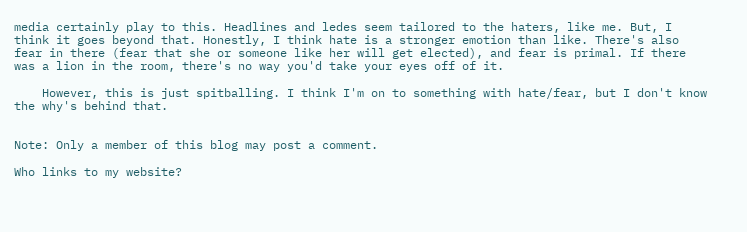media certainly play to this. Headlines and ledes seem tailored to the haters, like me. But, I think it goes beyond that. Honestly, I think hate is a stronger emotion than like. There's also fear in there (fear that she or someone like her will get elected), and fear is primal. If there was a lion in the room, there's no way you'd take your eyes off of it.

    However, this is just spitballing. I think I'm on to something with hate/fear, but I don't know the why's behind that.


Note: Only a member of this blog may post a comment.

Who links to my website?